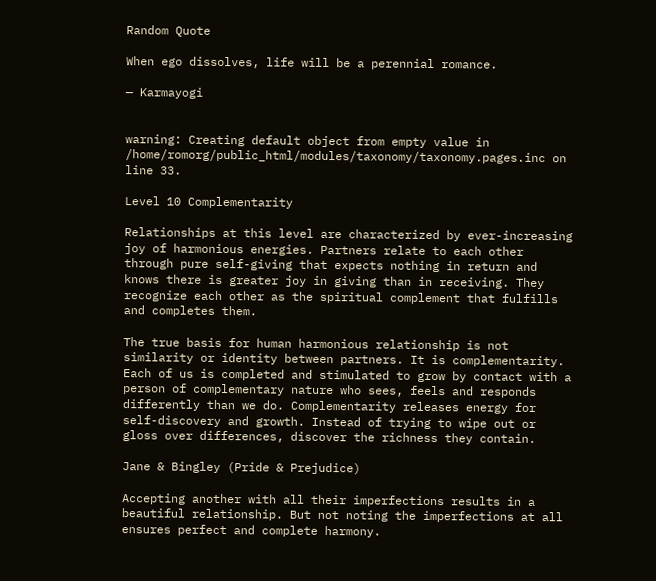Random Quote

When ego dissolves, life will be a perennial romance.

— Karmayogi


warning: Creating default object from empty value in /home/romorg/public_html/modules/taxonomy/taxonomy.pages.inc on line 33.

Level 10 Complementarity

Relationships at this level are characterized by ever-increasing joy of harmonious energies. Partners relate to each other through pure self-giving that expects nothing in return and knows there is greater joy in giving than in receiving. They recognize each other as the spiritual complement that fulfills and completes them.

The true basis for human harmonious relationship is not similarity or identity between partners. It is complementarity. Each of us is completed and stimulated to grow by contact with a person of complementary nature who sees, feels and responds differently than we do. Complementarity releases energy for self-discovery and growth. Instead of trying to wipe out or gloss over differences, discover the richness they contain.

Jane & Bingley (Pride & Prejudice)

Accepting another with all their imperfections results in a beautiful relationship. But not noting the imperfections at all ensures perfect and complete harmony.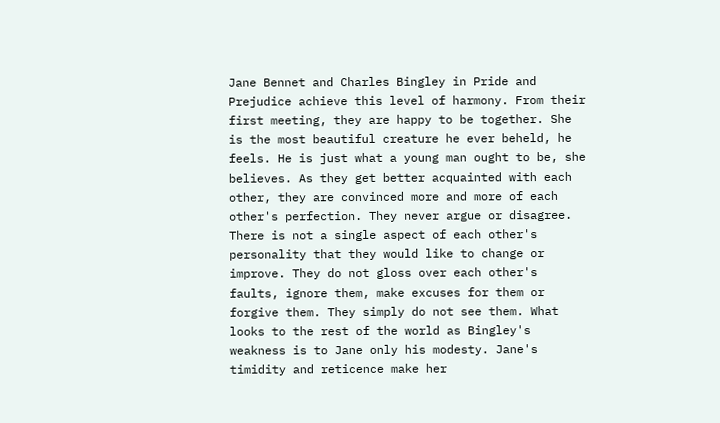Jane Bennet and Charles Bingley in Pride and Prejudice achieve this level of harmony. From their first meeting, they are happy to be together. She is the most beautiful creature he ever beheld, he feels. He is just what a young man ought to be, she believes. As they get better acquainted with each other, they are convinced more and more of each other's perfection. They never argue or disagree. There is not a single aspect of each other's personality that they would like to change or improve. They do not gloss over each other's faults, ignore them, make excuses for them or forgive them. They simply do not see them. What looks to the rest of the world as Bingley's weakness is to Jane only his modesty. Jane's timidity and reticence make her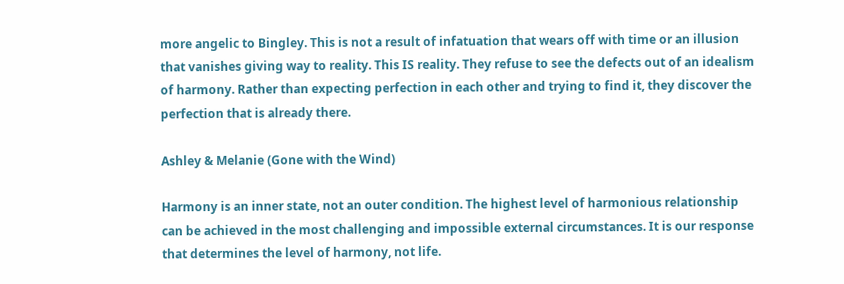more angelic to Bingley. This is not a result of infatuation that wears off with time or an illusion that vanishes giving way to reality. This IS reality. They refuse to see the defects out of an idealism of harmony. Rather than expecting perfection in each other and trying to find it, they discover the perfection that is already there.

Ashley & Melanie (Gone with the Wind)

Harmony is an inner state, not an outer condition. The highest level of harmonious relationship can be achieved in the most challenging and impossible external circumstances. It is our response that determines the level of harmony, not life.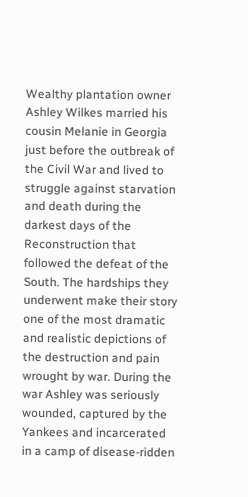Wealthy plantation owner Ashley Wilkes married his cousin Melanie in Georgia just before the outbreak of the Civil War and lived to struggle against starvation and death during the darkest days of the Reconstruction that followed the defeat of the South. The hardships they underwent make their story one of the most dramatic and realistic depictions of the destruction and pain wrought by war. During the war Ashley was seriously wounded, captured by the Yankees and incarcerated in a camp of disease-ridden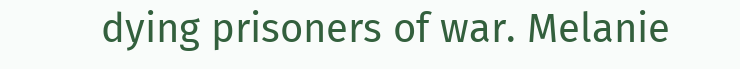dying prisoners of war. Melanie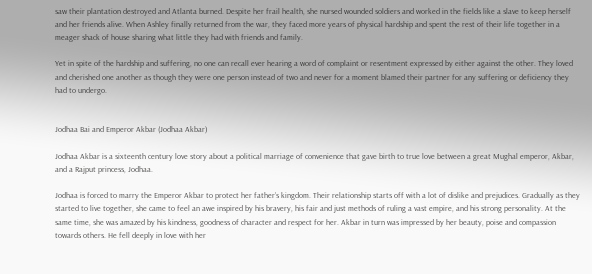saw their plantation destroyed and Atlanta burned. Despite her frail health, she nursed wounded soldiers and worked in the fields like a slave to keep herself and her friends alive. When Ashley finally returned from the war, they faced more years of physical hardship and spent the rest of their life together in a meager shack of house sharing what little they had with friends and family.

Yet in spite of the hardship and suffering, no one can recall ever hearing a word of complaint or resentment expressed by either against the other. They loved and cherished one another as though they were one person instead of two and never for a moment blamed their partner for any suffering or deficiency they had to undergo.


Jodhaa Bai and Emperor Akbar (Jodhaa Akbar)

Jodhaa Akbar is a sixteenth century love story about a political marriage of convenience that gave birth to true love between a great Mughal emperor, Akbar, and a Rajput princess, Jodhaa.

Jodhaa is forced to marry the Emperor Akbar to protect her father’s kingdom. Their relationship starts off with a lot of dislike and prejudices. Gradually as they started to live together, she came to feel an awe inspired by his bravery, his fair and just methods of ruling a vast empire, and his strong personality. At the same time, she was amazed by his kindness, goodness of character and respect for her. Akbar in turn was impressed by her beauty, poise and compassion towards others. He fell deeply in love with her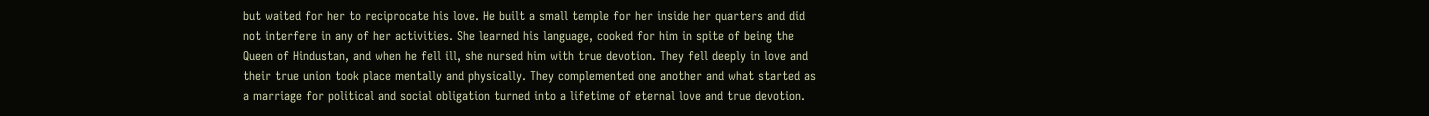but waited for her to reciprocate his love. He built a small temple for her inside her quarters and did not interfere in any of her activities. She learned his language, cooked for him in spite of being the Queen of Hindustan, and when he fell ill, she nursed him with true devotion. They fell deeply in love and their true union took place mentally and physically. They complemented one another and what started as a marriage for political and social obligation turned into a lifetime of eternal love and true devotion.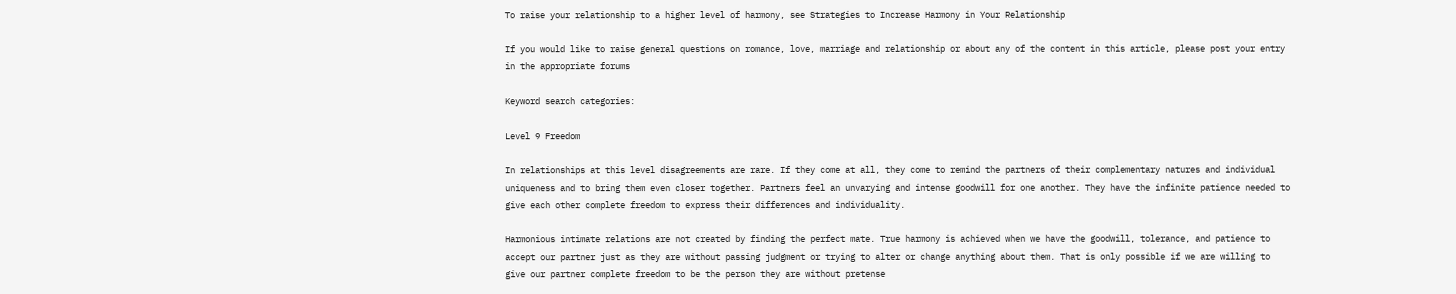To raise your relationship to a higher level of harmony, see Strategies to Increase Harmony in Your Relationship

If you would like to raise general questions on romance, love, marriage and relationship or about any of the content in this article, please post your entry in the appropriate forums

Keyword search categories:

Level 9 Freedom

In relationships at this level disagreements are rare. If they come at all, they come to remind the partners of their complementary natures and individual uniqueness and to bring them even closer together. Partners feel an unvarying and intense goodwill for one another. They have the infinite patience needed to give each other complete freedom to express their differences and individuality.

Harmonious intimate relations are not created by finding the perfect mate. True harmony is achieved when we have the goodwill, tolerance, and patience to accept our partner just as they are without passing judgment or trying to alter or change anything about them. That is only possible if we are willing to give our partner complete freedom to be the person they are without pretense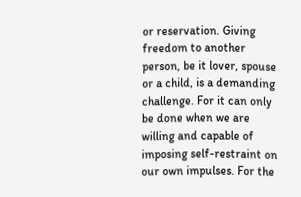or reservation. Giving freedom to another person, be it lover, spouse or a child, is a demanding challenge. For it can only be done when we are willing and capable of imposing self-restraint on our own impulses. For the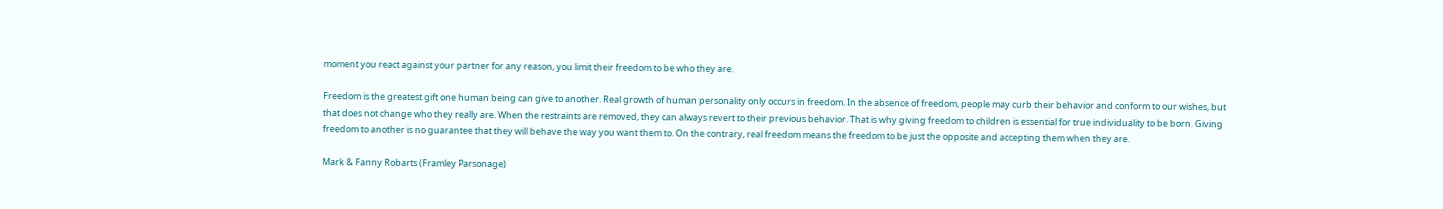moment you react against your partner for any reason, you limit their freedom to be who they are.

Freedom is the greatest gift one human being can give to another. Real growth of human personality only occurs in freedom. In the absence of freedom, people may curb their behavior and conform to our wishes, but that does not change who they really are. When the restraints are removed, they can always revert to their previous behavior. That is why giving freedom to children is essential for true individuality to be born. Giving freedom to another is no guarantee that they will behave the way you want them to. On the contrary, real freedom means the freedom to be just the opposite and accepting them when they are.

Mark & Fanny Robarts (Framley Parsonage)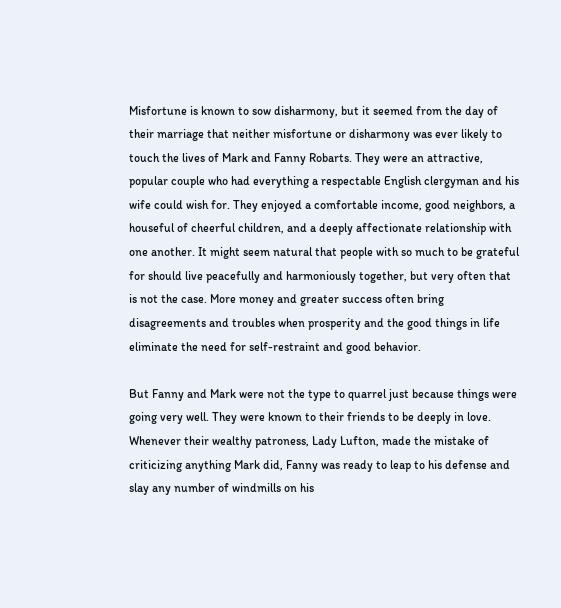Misfortune is known to sow disharmony, but it seemed from the day of their marriage that neither misfortune or disharmony was ever likely to touch the lives of Mark and Fanny Robarts. They were an attractive, popular couple who had everything a respectable English clergyman and his wife could wish for. They enjoyed a comfortable income, good neighbors, a houseful of cheerful children, and a deeply affectionate relationship with one another. It might seem natural that people with so much to be grateful for should live peacefully and harmoniously together, but very often that is not the case. More money and greater success often bring disagreements and troubles when prosperity and the good things in life eliminate the need for self-restraint and good behavior.

But Fanny and Mark were not the type to quarrel just because things were going very well. They were known to their friends to be deeply in love. Whenever their wealthy patroness, Lady Lufton, made the mistake of criticizing anything Mark did, Fanny was ready to leap to his defense and slay any number of windmills on his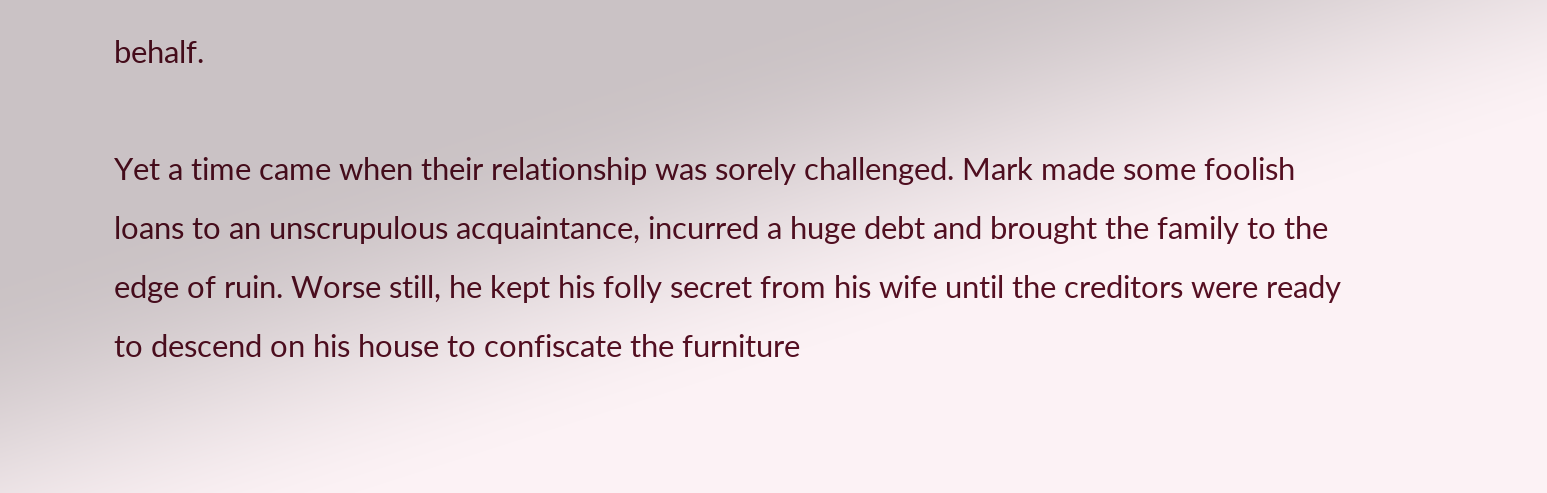behalf.

Yet a time came when their relationship was sorely challenged. Mark made some foolish loans to an unscrupulous acquaintance, incurred a huge debt and brought the family to the edge of ruin. Worse still, he kept his folly secret from his wife until the creditors were ready to descend on his house to confiscate the furniture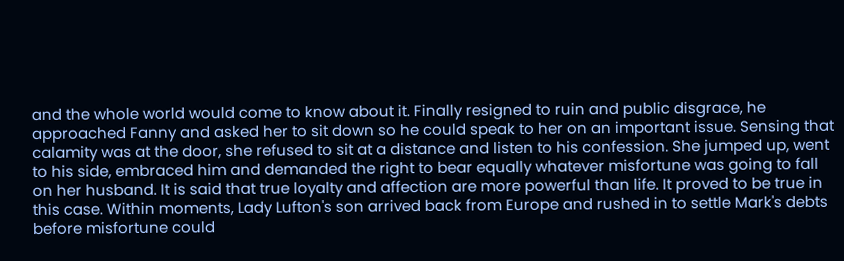and the whole world would come to know about it. Finally resigned to ruin and public disgrace, he approached Fanny and asked her to sit down so he could speak to her on an important issue. Sensing that calamity was at the door, she refused to sit at a distance and listen to his confession. She jumped up, went to his side, embraced him and demanded the right to bear equally whatever misfortune was going to fall on her husband. It is said that true loyalty and affection are more powerful than life. It proved to be true in this case. Within moments, Lady Lufton's son arrived back from Europe and rushed in to settle Mark's debts before misfortune could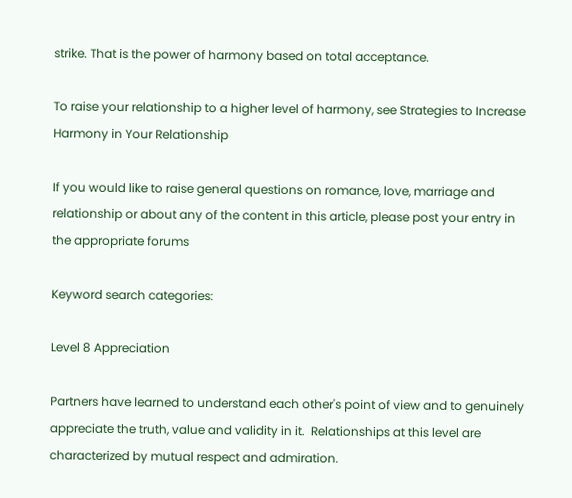strike. That is the power of harmony based on total acceptance.

To raise your relationship to a higher level of harmony, see Strategies to Increase Harmony in Your Relationship

If you would like to raise general questions on romance, love, marriage and relationship or about any of the content in this article, please post your entry in the appropriate forums

Keyword search categories:

Level 8 Appreciation

Partners have learned to understand each other's point of view and to genuinely appreciate the truth, value and validity in it.  Relationships at this level are characterized by mutual respect and admiration.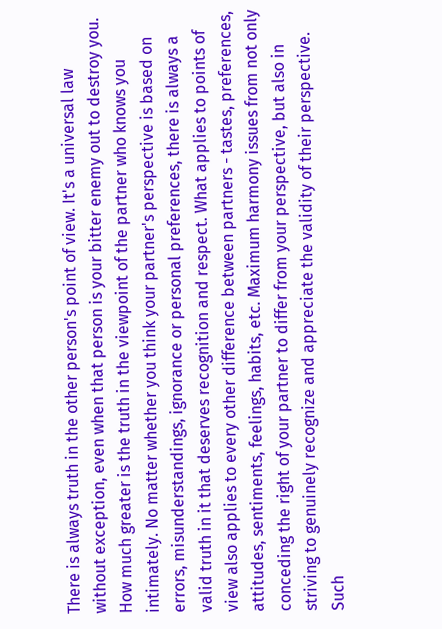There is always truth in the other person's point of view. It's a universal law without exception, even when that person is your bitter enemy out to destroy you. How much greater is the truth in the viewpoint of the partner who knows you intimately. No matter whether you think your partner's perspective is based on errors, misunderstandings, ignorance or personal preferences, there is always a valid truth in it that deserves recognition and respect. What applies to points of view also applies to every other difference between partners - tastes, preferences, attitudes, sentiments, feelings, habits, etc. Maximum harmony issues from not only conceding the right of your partner to differ from your perspective, but also in striving to genuinely recognize and appreciate the validity of their perspective. Such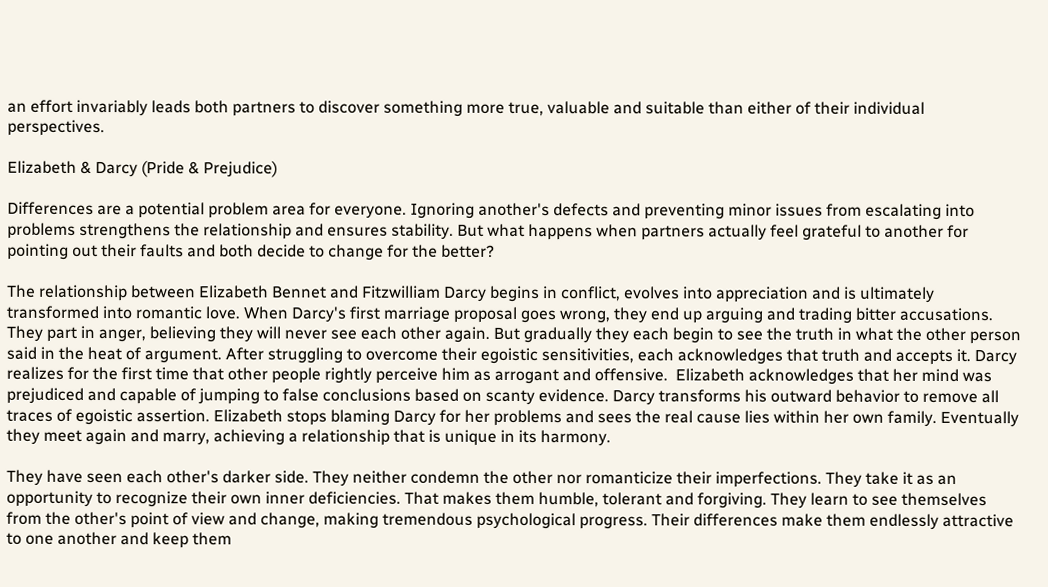an effort invariably leads both partners to discover something more true, valuable and suitable than either of their individual perspectives.

Elizabeth & Darcy (Pride & Prejudice)

Differences are a potential problem area for everyone. Ignoring another's defects and preventing minor issues from escalating into problems strengthens the relationship and ensures stability. But what happens when partners actually feel grateful to another for pointing out their faults and both decide to change for the better?

The relationship between Elizabeth Bennet and Fitzwilliam Darcy begins in conflict, evolves into appreciation and is ultimately transformed into romantic love. When Darcy's first marriage proposal goes wrong, they end up arguing and trading bitter accusations. They part in anger, believing they will never see each other again. But gradually they each begin to see the truth in what the other person said in the heat of argument. After struggling to overcome their egoistic sensitivities, each acknowledges that truth and accepts it. Darcy realizes for the first time that other people rightly perceive him as arrogant and offensive.  Elizabeth acknowledges that her mind was prejudiced and capable of jumping to false conclusions based on scanty evidence. Darcy transforms his outward behavior to remove all traces of egoistic assertion. Elizabeth stops blaming Darcy for her problems and sees the real cause lies within her own family. Eventually they meet again and marry, achieving a relationship that is unique in its harmony.

They have seen each other's darker side. They neither condemn the other nor romanticize their imperfections. They take it as an opportunity to recognize their own inner deficiencies. That makes them humble, tolerant and forgiving. They learn to see themselves from the other's point of view and change, making tremendous psychological progress. Their differences make them endlessly attractive to one another and keep them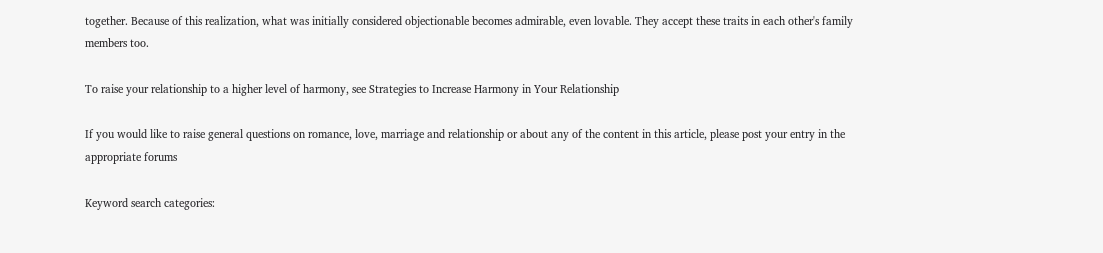together. Because of this realization, what was initially considered objectionable becomes admirable, even lovable. They accept these traits in each other's family members too.

To raise your relationship to a higher level of harmony, see Strategies to Increase Harmony in Your Relationship

If you would like to raise general questions on romance, love, marriage and relationship or about any of the content in this article, please post your entry in the appropriate forums

Keyword search categories: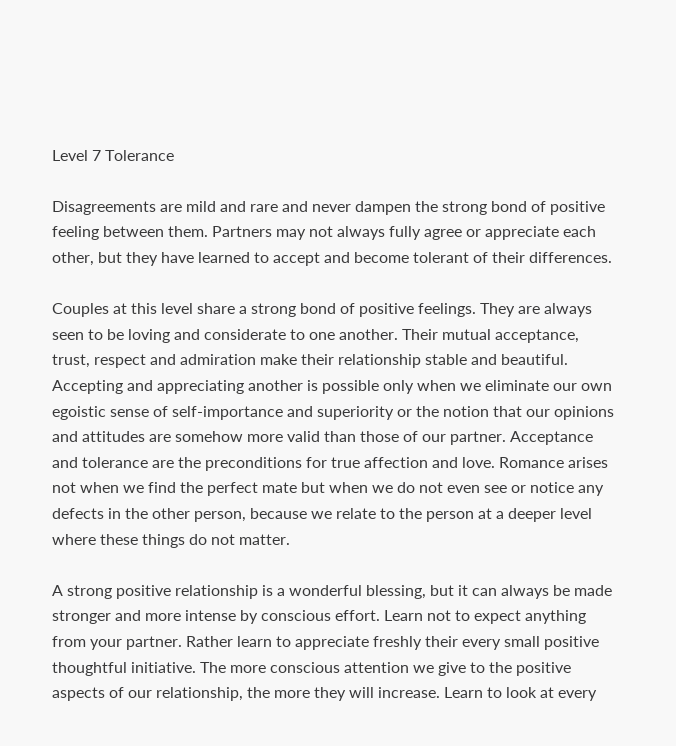Level 7 Tolerance

Disagreements are mild and rare and never dampen the strong bond of positive feeling between them. Partners may not always fully agree or appreciate each other, but they have learned to accept and become tolerant of their differences.

Couples at this level share a strong bond of positive feelings. They are always seen to be loving and considerate to one another. Their mutual acceptance, trust, respect and admiration make their relationship stable and beautiful. Accepting and appreciating another is possible only when we eliminate our own egoistic sense of self-importance and superiority or the notion that our opinions and attitudes are somehow more valid than those of our partner. Acceptance and tolerance are the preconditions for true affection and love. Romance arises not when we find the perfect mate but when we do not even see or notice any defects in the other person, because we relate to the person at a deeper level where these things do not matter.

A strong positive relationship is a wonderful blessing, but it can always be made stronger and more intense by conscious effort. Learn not to expect anything from your partner. Rather learn to appreciate freshly their every small positive thoughtful initiative. The more conscious attention we give to the positive aspects of our relationship, the more they will increase. Learn to look at every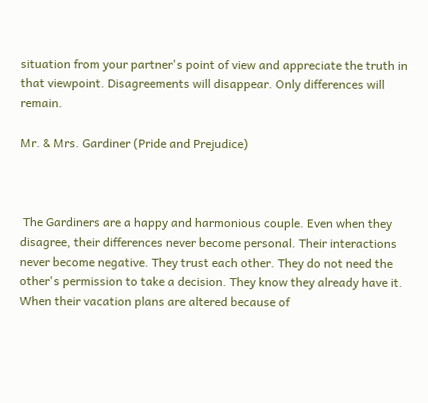situation from your partner's point of view and appreciate the truth in that viewpoint. Disagreements will disappear. Only differences will remain.

Mr. & Mrs. Gardiner (Pride and Prejudice)



 The Gardiners are a happy and harmonious couple. Even when they disagree, their differences never become personal. Their interactions never become negative. They trust each other. They do not need the other's permission to take a decision. They know they already have it. When their vacation plans are altered because of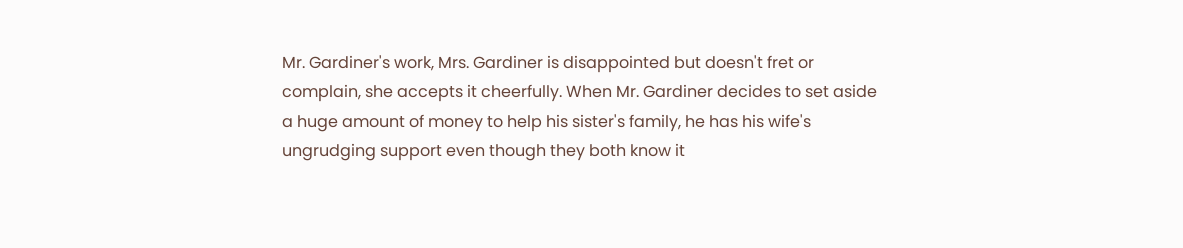Mr. Gardiner's work, Mrs. Gardiner is disappointed but doesn't fret or complain, she accepts it cheerfully. When Mr. Gardiner decides to set aside a huge amount of money to help his sister's family, he has his wife's ungrudging support even though they both know it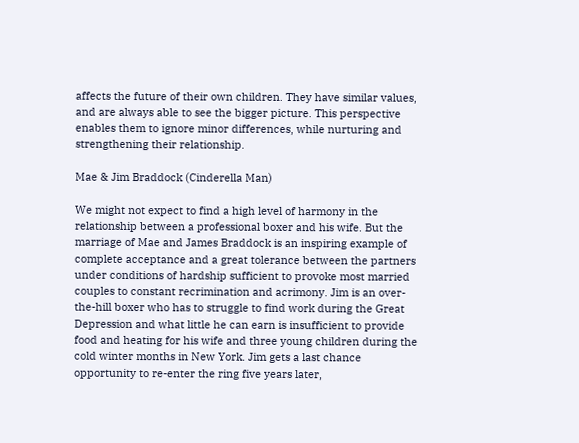affects the future of their own children. They have similar values, and are always able to see the bigger picture. This perspective enables them to ignore minor differences, while nurturing and strengthening their relationship.

Mae & Jim Braddock (Cinderella Man)

We might not expect to find a high level of harmony in the relationship between a professional boxer and his wife. But the marriage of Mae and James Braddock is an inspiring example of complete acceptance and a great tolerance between the partners under conditions of hardship sufficient to provoke most married couples to constant recrimination and acrimony. Jim is an over-the-hill boxer who has to struggle to find work during the Great Depression and what little he can earn is insufficient to provide food and heating for his wife and three young children during the cold winter months in New York. Jim gets a last chance opportunity to re-enter the ring five years later,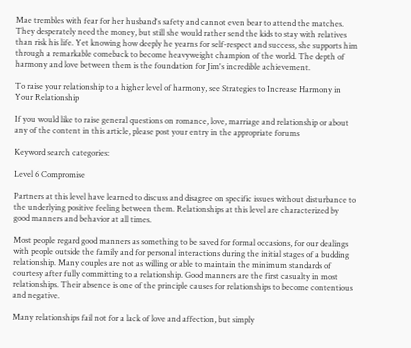Mae trembles with fear for her husband's safety and cannot even bear to attend the matches. They desperately need the money, but still she would rather send the kids to stay with relatives than risk his life. Yet knowing how deeply he yearns for self-respect and success, she supports him through a remarkable comeback to become heavyweight champion of the world. The depth of harmony and love between them is the foundation for Jim's incredible achievement.

To raise your relationship to a higher level of harmony, see Strategies to Increase Harmony in Your Relationship

If you would like to raise general questions on romance, love, marriage and relationship or about any of the content in this article, please post your entry in the appropriate forums

Keyword search categories:

Level 6 Compromise

Partners at this level have learned to discuss and disagree on specific issues without disturbance to the underlying positive feeling between them. Relationships at this level are characterized by good manners and behavior at all times.

Most people regard good manners as something to be saved for formal occasions, for our dealings with people outside the family and for personal interactions during the initial stages of a budding relationship. Many couples are not as willing or able to maintain the minimum standards of courtesy after fully committing to a relationship. Good manners are the first casualty in most relationships. Their absence is one of the principle causes for relationships to become contentious and negative.

Many relationships fail not for a lack of love and affection, but simply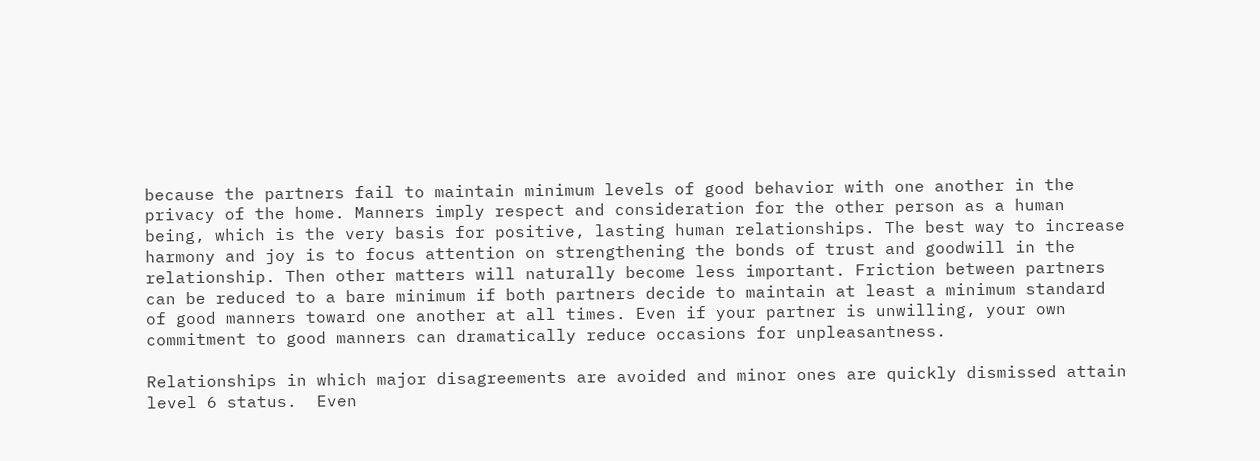because the partners fail to maintain minimum levels of good behavior with one another in the privacy of the home. Manners imply respect and consideration for the other person as a human being, which is the very basis for positive, lasting human relationships. The best way to increase harmony and joy is to focus attention on strengthening the bonds of trust and goodwill in the relationship. Then other matters will naturally become less important. Friction between partners can be reduced to a bare minimum if both partners decide to maintain at least a minimum standard of good manners toward one another at all times. Even if your partner is unwilling, your own commitment to good manners can dramatically reduce occasions for unpleasantness.

Relationships in which major disagreements are avoided and minor ones are quickly dismissed attain level 6 status.  Even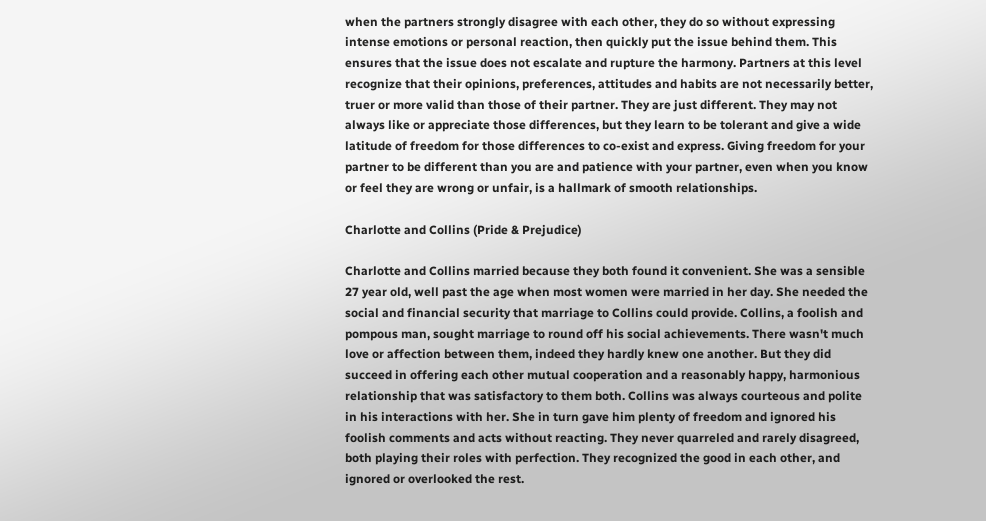when the partners strongly disagree with each other, they do so without expressing intense emotions or personal reaction, then quickly put the issue behind them. This ensures that the issue does not escalate and rupture the harmony. Partners at this level recognize that their opinions, preferences, attitudes and habits are not necessarily better, truer or more valid than those of their partner. They are just different. They may not always like or appreciate those differences, but they learn to be tolerant and give a wide latitude of freedom for those differences to co-exist and express. Giving freedom for your partner to be different than you are and patience with your partner, even when you know or feel they are wrong or unfair, is a hallmark of smooth relationships.

Charlotte and Collins (Pride & Prejudice)

Charlotte and Collins married because they both found it convenient. She was a sensible 27 year old, well past the age when most women were married in her day. She needed the social and financial security that marriage to Collins could provide. Collins, a foolish and pompous man, sought marriage to round off his social achievements. There wasn't much love or affection between them, indeed they hardly knew one another. But they did succeed in offering each other mutual cooperation and a reasonably happy, harmonious relationship that was satisfactory to them both. Collins was always courteous and polite in his interactions with her. She in turn gave him plenty of freedom and ignored his foolish comments and acts without reacting. They never quarreled and rarely disagreed, both playing their roles with perfection. They recognized the good in each other, and ignored or overlooked the rest.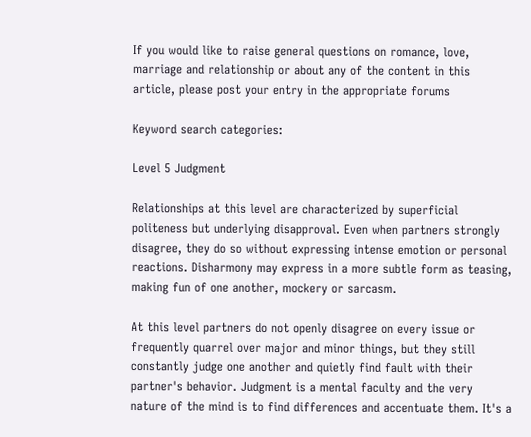If you would like to raise general questions on romance, love, marriage and relationship or about any of the content in this article, please post your entry in the appropriate forums

Keyword search categories:

Level 5 Judgment

Relationships at this level are characterized by superficial politeness but underlying disapproval. Even when partners strongly disagree, they do so without expressing intense emotion or personal reactions. Disharmony may express in a more subtle form as teasing, making fun of one another, mockery or sarcasm.

At this level partners do not openly disagree on every issue or frequently quarrel over major and minor things, but they still constantly judge one another and quietly find fault with their partner's behavior. Judgment is a mental faculty and the very nature of the mind is to find differences and accentuate them. It's a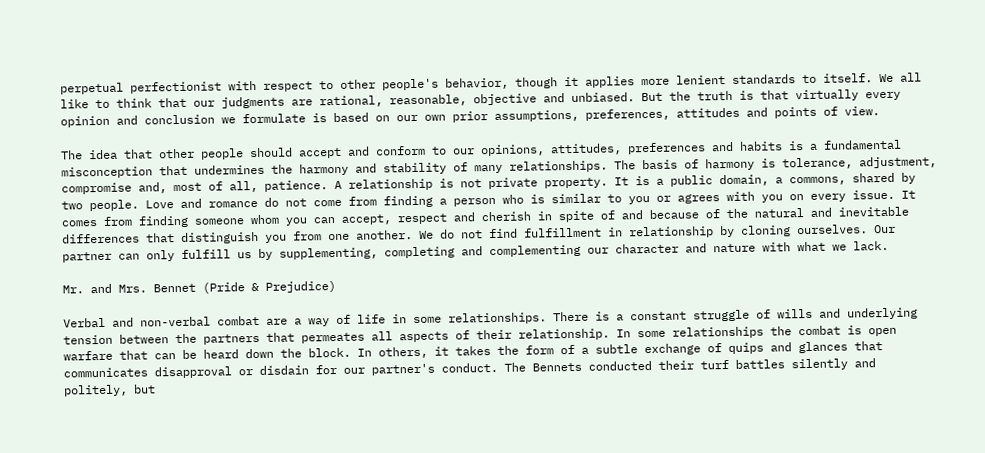perpetual perfectionist with respect to other people's behavior, though it applies more lenient standards to itself. We all like to think that our judgments are rational, reasonable, objective and unbiased. But the truth is that virtually every opinion and conclusion we formulate is based on our own prior assumptions, preferences, attitudes and points of view.

The idea that other people should accept and conform to our opinions, attitudes, preferences and habits is a fundamental misconception that undermines the harmony and stability of many relationships. The basis of harmony is tolerance, adjustment, compromise and, most of all, patience. A relationship is not private property. It is a public domain, a commons, shared by two people. Love and romance do not come from finding a person who is similar to you or agrees with you on every issue. It comes from finding someone whom you can accept, respect and cherish in spite of and because of the natural and inevitable differences that distinguish you from one another. We do not find fulfillment in relationship by cloning ourselves. Our partner can only fulfill us by supplementing, completing and complementing our character and nature with what we lack.

Mr. and Mrs. Bennet (Pride & Prejudice)

Verbal and non-verbal combat are a way of life in some relationships. There is a constant struggle of wills and underlying tension between the partners that permeates all aspects of their relationship. In some relationships the combat is open warfare that can be heard down the block. In others, it takes the form of a subtle exchange of quips and glances that communicates disapproval or disdain for our partner's conduct. The Bennets conducted their turf battles silently and politely, but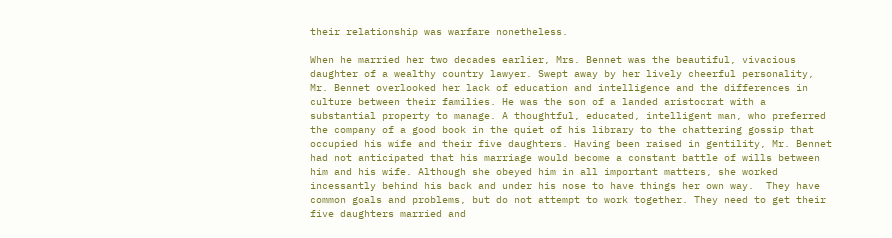their relationship was warfare nonetheless.

When he married her two decades earlier, Mrs. Bennet was the beautiful, vivacious daughter of a wealthy country lawyer. Swept away by her lively cheerful personality, Mr. Bennet overlooked her lack of education and intelligence and the differences in culture between their families. He was the son of a landed aristocrat with a substantial property to manage. A thoughtful, educated, intelligent man, who preferred the company of a good book in the quiet of his library to the chattering gossip that occupied his wife and their five daughters. Having been raised in gentility, Mr. Bennet had not anticipated that his marriage would become a constant battle of wills between him and his wife. Although she obeyed him in all important matters, she worked incessantly behind his back and under his nose to have things her own way.  They have common goals and problems, but do not attempt to work together. They need to get their five daughters married and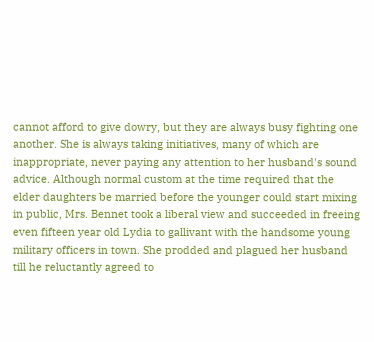cannot afford to give dowry, but they are always busy fighting one another. She is always taking initiatives, many of which are inappropriate, never paying any attention to her husband's sound advice. Although normal custom at the time required that the elder daughters be married before the younger could start mixing in public, Mrs. Bennet took a liberal view and succeeded in freeing even fifteen year old Lydia to gallivant with the handsome young military officers in town. She prodded and plagued her husband till he reluctantly agreed to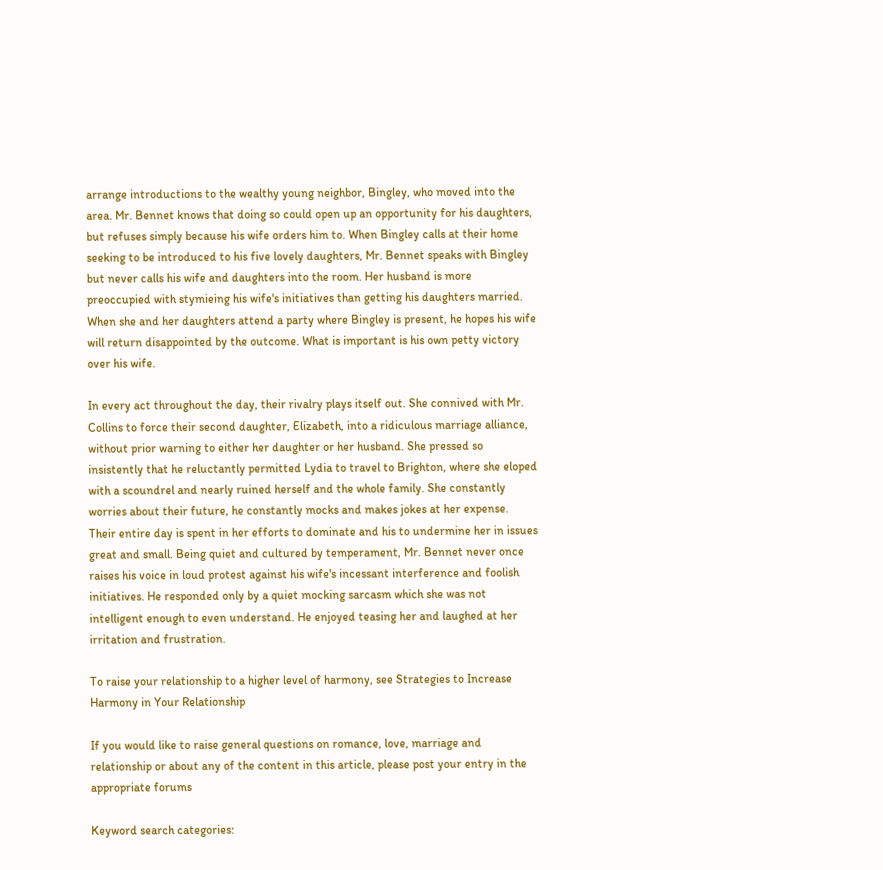arrange introductions to the wealthy young neighbor, Bingley, who moved into the area. Mr. Bennet knows that doing so could open up an opportunity for his daughters, but refuses simply because his wife orders him to. When Bingley calls at their home seeking to be introduced to his five lovely daughters, Mr. Bennet speaks with Bingley but never calls his wife and daughters into the room. Her husband is more preoccupied with stymieing his wife's initiatives than getting his daughters married. When she and her daughters attend a party where Bingley is present, he hopes his wife will return disappointed by the outcome. What is important is his own petty victory over his wife.

In every act throughout the day, their rivalry plays itself out. She connived with Mr. Collins to force their second daughter, Elizabeth, into a ridiculous marriage alliance, without prior warning to either her daughter or her husband. She pressed so insistently that he reluctantly permitted Lydia to travel to Brighton, where she eloped with a scoundrel and nearly ruined herself and the whole family. She constantly worries about their future, he constantly mocks and makes jokes at her expense. Their entire day is spent in her efforts to dominate and his to undermine her in issues great and small. Being quiet and cultured by temperament, Mr. Bennet never once raises his voice in loud protest against his wife's incessant interference and foolish initiatives. He responded only by a quiet mocking sarcasm which she was not intelligent enough to even understand. He enjoyed teasing her and laughed at her irritation and frustration.

To raise your relationship to a higher level of harmony, see Strategies to Increase Harmony in Your Relationship

If you would like to raise general questions on romance, love, marriage and relationship or about any of the content in this article, please post your entry in the appropriate forums

Keyword search categories: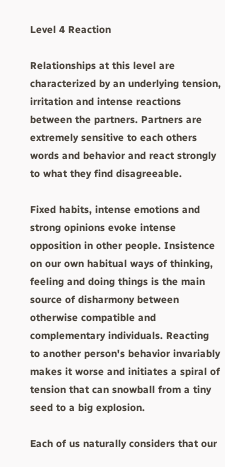Level 4 Reaction

Relationships at this level are characterized by an underlying tension, irritation and intense reactions between the partners. Partners are extremely sensitive to each others words and behavior and react strongly to what they find disagreeable.

Fixed habits, intense emotions and strong opinions evoke intense opposition in other people. Insistence on our own habitual ways of thinking, feeling and doing things is the main source of disharmony between otherwise compatible and complementary individuals. Reacting to another person's behavior invariably makes it worse and initiates a spiral of tension that can snowball from a tiny seed to a big explosion.

Each of us naturally considers that our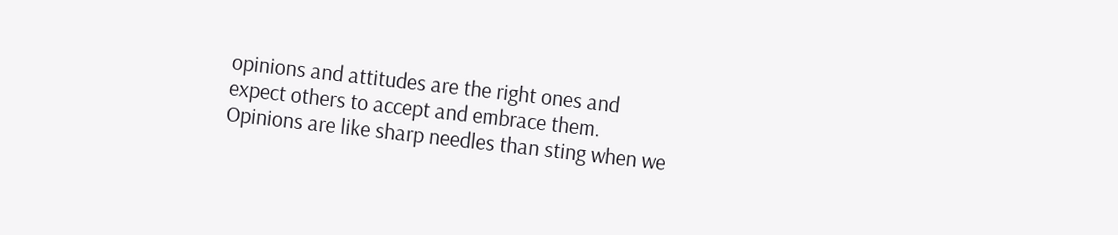opinions and attitudes are the right ones and expect others to accept and embrace them. Opinions are like sharp needles than sting when we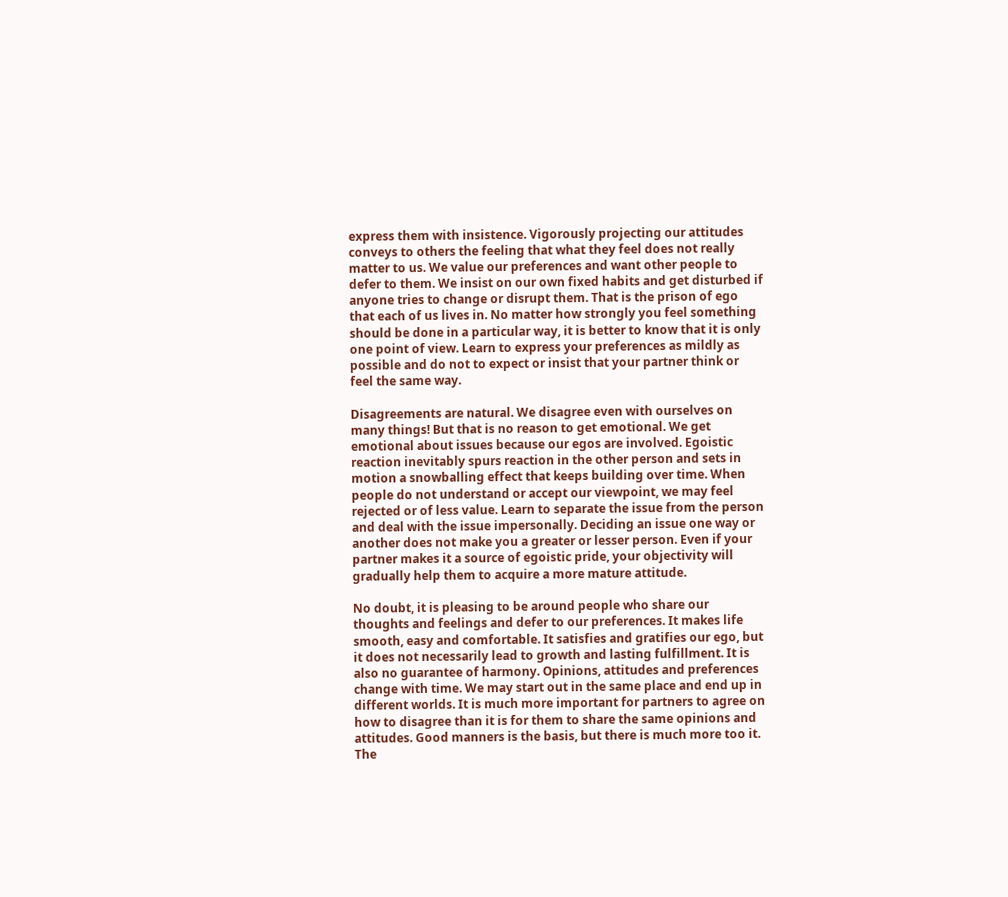express them with insistence. Vigorously projecting our attitudes conveys to others the feeling that what they feel does not really matter to us. We value our preferences and want other people to defer to them. We insist on our own fixed habits and get disturbed if anyone tries to change or disrupt them. That is the prison of ego that each of us lives in. No matter how strongly you feel something should be done in a particular way, it is better to know that it is only one point of view. Learn to express your preferences as mildly as possible and do not to expect or insist that your partner think or feel the same way.

Disagreements are natural. We disagree even with ourselves on many things! But that is no reason to get emotional. We get emotional about issues because our egos are involved. Egoistic reaction inevitably spurs reaction in the other person and sets in motion a snowballing effect that keeps building over time. When people do not understand or accept our viewpoint, we may feel rejected or of less value. Learn to separate the issue from the person and deal with the issue impersonally. Deciding an issue one way or another does not make you a greater or lesser person. Even if your partner makes it a source of egoistic pride, your objectivity will gradually help them to acquire a more mature attitude.

No doubt, it is pleasing to be around people who share our thoughts and feelings and defer to our preferences. It makes life smooth, easy and comfortable. It satisfies and gratifies our ego, but it does not necessarily lead to growth and lasting fulfillment. It is also no guarantee of harmony. Opinions, attitudes and preferences change with time. We may start out in the same place and end up in different worlds. It is much more important for partners to agree on how to disagree than it is for them to share the same opinions and attitudes. Good manners is the basis, but there is much more too it. The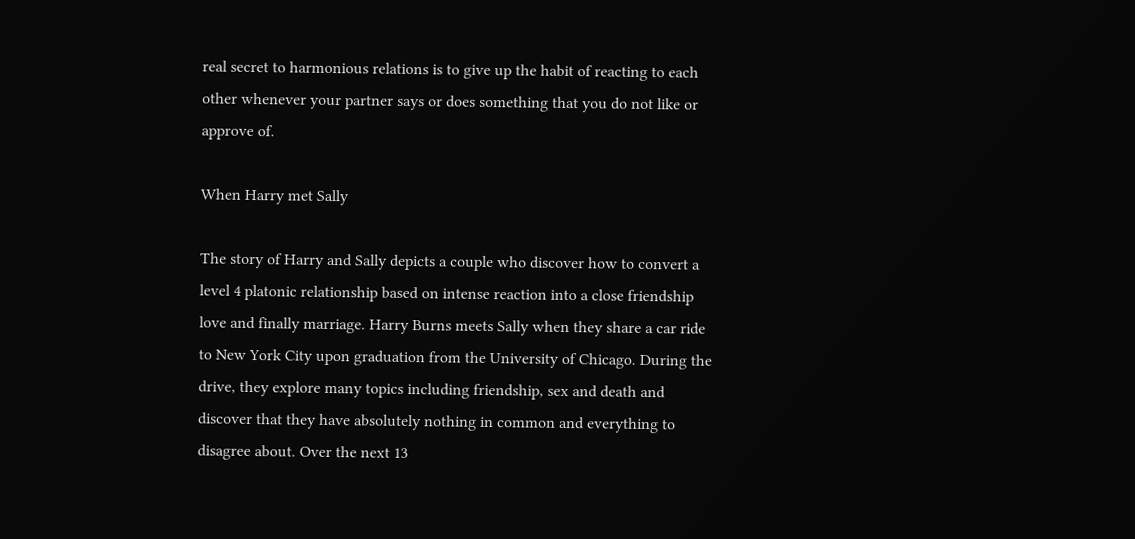real secret to harmonious relations is to give up the habit of reacting to each other whenever your partner says or does something that you do not like or approve of.

When Harry met Sally

The story of Harry and Sally depicts a couple who discover how to convert a level 4 platonic relationship based on intense reaction into a close friendship love and finally marriage. Harry Burns meets Sally when they share a car ride to New York City upon graduation from the University of Chicago. During the drive, they explore many topics including friendship, sex and death and discover that they have absolutely nothing in common and everything to disagree about. Over the next 13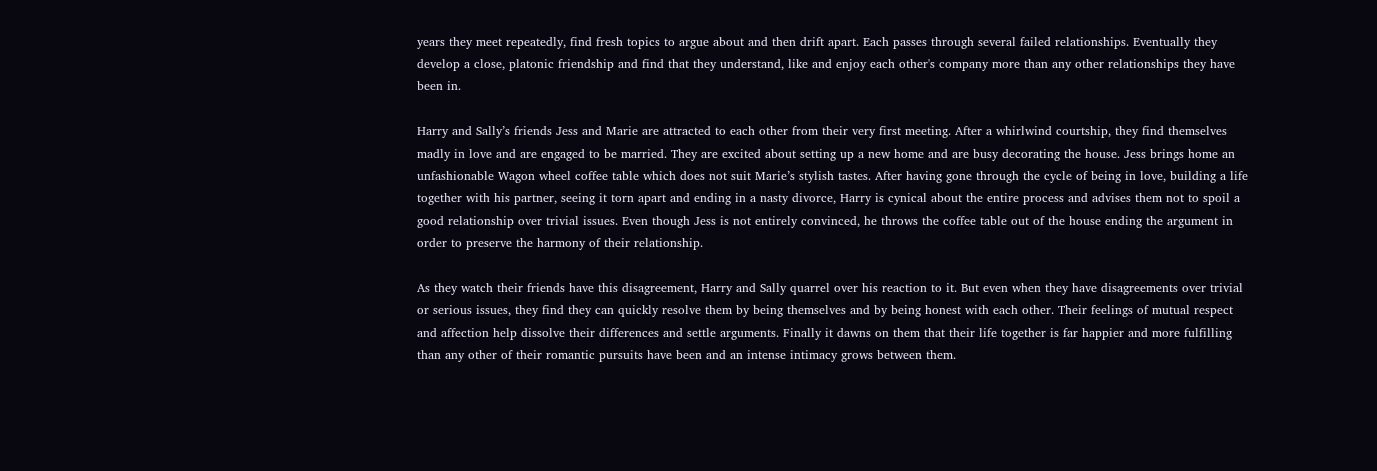years they meet repeatedly, find fresh topics to argue about and then drift apart. Each passes through several failed relationships. Eventually they develop a close, platonic friendship and find that they understand, like and enjoy each other's company more than any other relationships they have been in.

Harry and Sally’s friends Jess and Marie are attracted to each other from their very first meeting. After a whirlwind courtship, they find themselves madly in love and are engaged to be married. They are excited about setting up a new home and are busy decorating the house. Jess brings home an unfashionable Wagon wheel coffee table which does not suit Marie’s stylish tastes. After having gone through the cycle of being in love, building a life together with his partner, seeing it torn apart and ending in a nasty divorce, Harry is cynical about the entire process and advises them not to spoil a good relationship over trivial issues. Even though Jess is not entirely convinced, he throws the coffee table out of the house ending the argument in order to preserve the harmony of their relationship.

As they watch their friends have this disagreement, Harry and Sally quarrel over his reaction to it. But even when they have disagreements over trivial or serious issues, they find they can quickly resolve them by being themselves and by being honest with each other. Their feelings of mutual respect and affection help dissolve their differences and settle arguments. Finally it dawns on them that their life together is far happier and more fulfilling than any other of their romantic pursuits have been and an intense intimacy grows between them.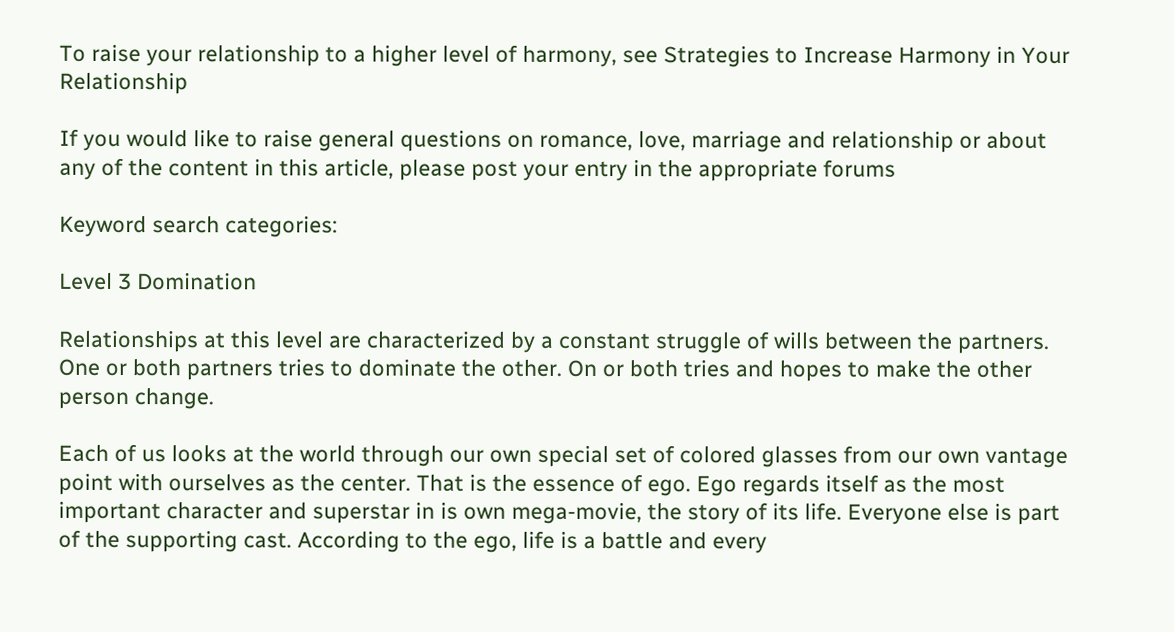To raise your relationship to a higher level of harmony, see Strategies to Increase Harmony in Your Relationship

If you would like to raise general questions on romance, love, marriage and relationship or about any of the content in this article, please post your entry in the appropriate forums

Keyword search categories:

Level 3 Domination

Relationships at this level are characterized by a constant struggle of wills between the partners. One or both partners tries to dominate the other. On or both tries and hopes to make the other person change.

Each of us looks at the world through our own special set of colored glasses from our own vantage point with ourselves as the center. That is the essence of ego. Ego regards itself as the most important character and superstar in is own mega-movie, the story of its life. Everyone else is part of the supporting cast. According to the ego, life is a battle and every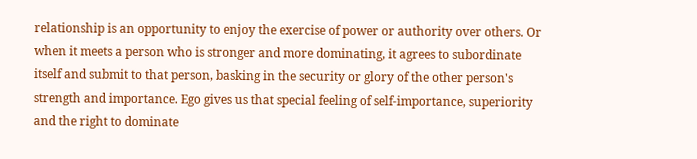relationship is an opportunity to enjoy the exercise of power or authority over others. Or when it meets a person who is stronger and more dominating, it agrees to subordinate itself and submit to that person, basking in the security or glory of the other person's strength and importance. Ego gives us that special feeling of self-importance, superiority and the right to dominate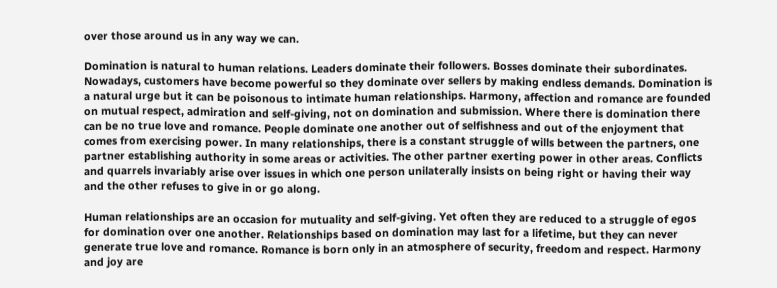over those around us in any way we can.

Domination is natural to human relations. Leaders dominate their followers. Bosses dominate their subordinates. Nowadays, customers have become powerful so they dominate over sellers by making endless demands. Domination is a natural urge but it can be poisonous to intimate human relationships. Harmony, affection and romance are founded on mutual respect, admiration and self-giving, not on domination and submission. Where there is domination there can be no true love and romance. People dominate one another out of selfishness and out of the enjoyment that comes from exercising power. In many relationships, there is a constant struggle of wills between the partners, one partner establishing authority in some areas or activities. The other partner exerting power in other areas. Conflicts and quarrels invariably arise over issues in which one person unilaterally insists on being right or having their way and the other refuses to give in or go along.

Human relationships are an occasion for mutuality and self-giving. Yet often they are reduced to a struggle of egos for domination over one another. Relationships based on domination may last for a lifetime, but they can never generate true love and romance. Romance is born only in an atmosphere of security, freedom and respect. Harmony and joy are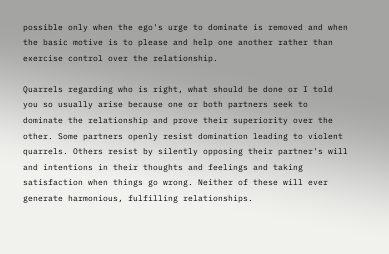possible only when the ego's urge to dominate is removed and when the basic motive is to please and help one another rather than exercise control over the relationship.

Quarrels regarding who is right, what should be done or I told you so usually arise because one or both partners seek to dominate the relationship and prove their superiority over the other. Some partners openly resist domination leading to violent quarrels. Others resist by silently opposing their partner's will and intentions in their thoughts and feelings and taking satisfaction when things go wrong. Neither of these will ever generate harmonious, fulfilling relationships.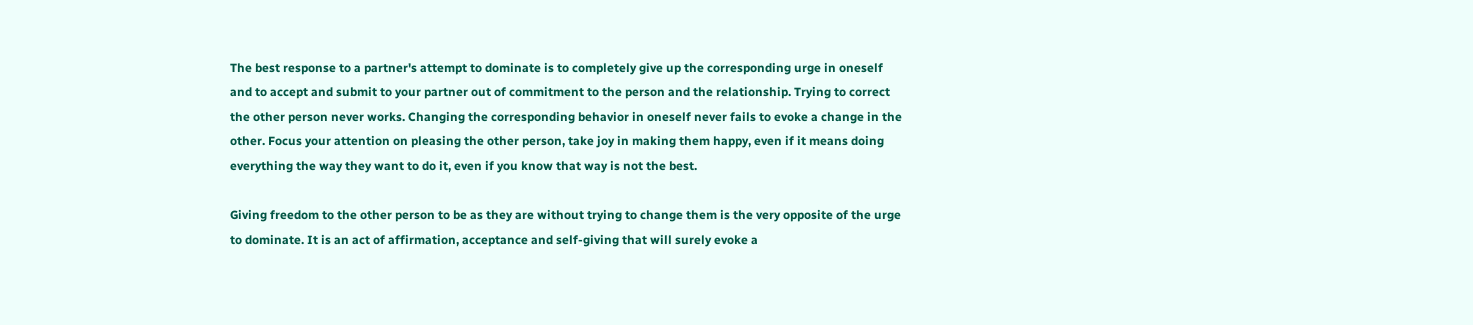The best response to a partner's attempt to dominate is to completely give up the corresponding urge in oneself and to accept and submit to your partner out of commitment to the person and the relationship. Trying to correct the other person never works. Changing the corresponding behavior in oneself never fails to evoke a change in the other. Focus your attention on pleasing the other person, take joy in making them happy, even if it means doing everything the way they want to do it, even if you know that way is not the best.

Giving freedom to the other person to be as they are without trying to change them is the very opposite of the urge to dominate. It is an act of affirmation, acceptance and self-giving that will surely evoke a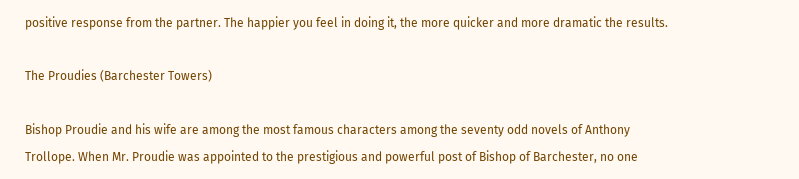positive response from the partner. The happier you feel in doing it, the more quicker and more dramatic the results.

The Proudies (Barchester Towers)

Bishop Proudie and his wife are among the most famous characters among the seventy odd novels of Anthony Trollope. When Mr. Proudie was appointed to the prestigious and powerful post of Bishop of Barchester, no one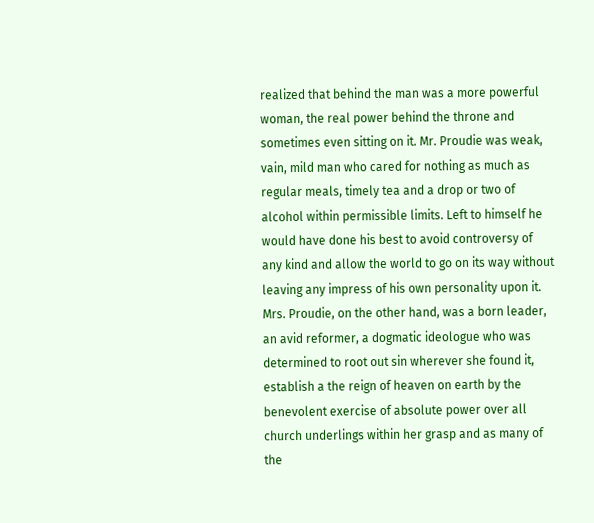realized that behind the man was a more powerful woman, the real power behind the throne and sometimes even sitting on it. Mr. Proudie was weak, vain, mild man who cared for nothing as much as regular meals, timely tea and a drop or two of alcohol within permissible limits. Left to himself he would have done his best to avoid controversy of any kind and allow the world to go on its way without leaving any impress of his own personality upon it. Mrs. Proudie, on the other hand, was a born leader, an avid reformer, a dogmatic ideologue who was determined to root out sin wherever she found it, establish a the reign of heaven on earth by the benevolent exercise of absolute power over all church underlings within her grasp and as many of the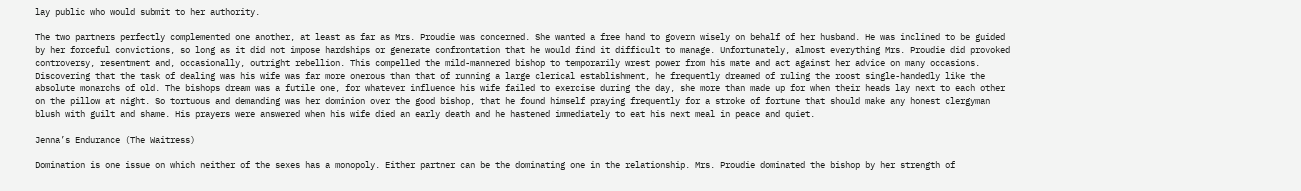lay public who would submit to her authority.

The two partners perfectly complemented one another, at least as far as Mrs. Proudie was concerned. She wanted a free hand to govern wisely on behalf of her husband. He was inclined to be guided by her forceful convictions, so long as it did not impose hardships or generate confrontation that he would find it difficult to manage. Unfortunately, almost everything Mrs. Proudie did provoked controversy, resentment and, occasionally, outright rebellion. This compelled the mild-mannered bishop to temporarily wrest power from his mate and act against her advice on many occasions. Discovering that the task of dealing was his wife was far more onerous than that of running a large clerical establishment, he frequently dreamed of ruling the roost single-handedly like the absolute monarchs of old. The bishops dream was a futile one, for whatever influence his wife failed to exercise during the day, she more than made up for when their heads lay next to each other on the pillow at night. So tortuous and demanding was her dominion over the good bishop, that he found himself praying frequently for a stroke of fortune that should make any honest clergyman blush with guilt and shame. His prayers were answered when his wife died an early death and he hastened immediately to eat his next meal in peace and quiet.

Jenna’s Endurance (The Waitress)

Domination is one issue on which neither of the sexes has a monopoly. Either partner can be the dominating one in the relationship. Mrs. Proudie dominated the bishop by her strength of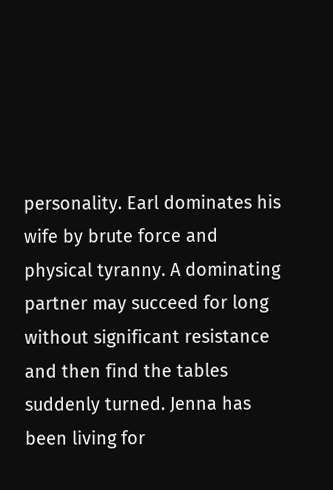personality. Earl dominates his wife by brute force and physical tyranny. A dominating partner may succeed for long without significant resistance and then find the tables suddenly turned. Jenna has been living for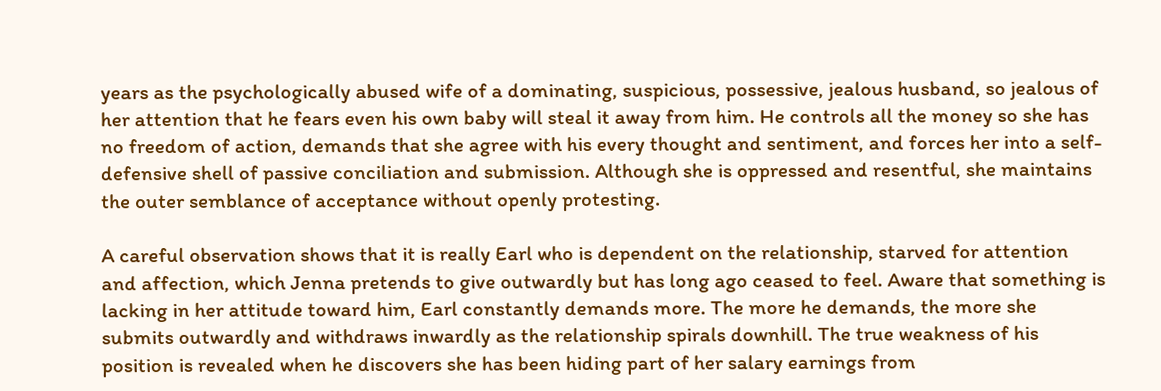years as the psychologically abused wife of a dominating, suspicious, possessive, jealous husband, so jealous of her attention that he fears even his own baby will steal it away from him. He controls all the money so she has no freedom of action, demands that she agree with his every thought and sentiment, and forces her into a self-defensive shell of passive conciliation and submission. Although she is oppressed and resentful, she maintains the outer semblance of acceptance without openly protesting.

A careful observation shows that it is really Earl who is dependent on the relationship, starved for attention and affection, which Jenna pretends to give outwardly but has long ago ceased to feel. Aware that something is lacking in her attitude toward him, Earl constantly demands more. The more he demands, the more she submits outwardly and withdraws inwardly as the relationship spirals downhill. The true weakness of his position is revealed when he discovers she has been hiding part of her salary earnings from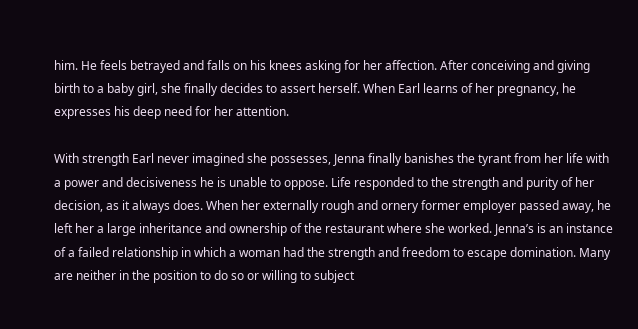him. He feels betrayed and falls on his knees asking for her affection. After conceiving and giving birth to a baby girl, she finally decides to assert herself. When Earl learns of her pregnancy, he expresses his deep need for her attention.

With strength Earl never imagined she possesses, Jenna finally banishes the tyrant from her life with a power and decisiveness he is unable to oppose. Life responded to the strength and purity of her decision, as it always does. When her externally rough and ornery former employer passed away, he left her a large inheritance and ownership of the restaurant where she worked. Jenna’s is an instance of a failed relationship in which a woman had the strength and freedom to escape domination. Many are neither in the position to do so or willing to subject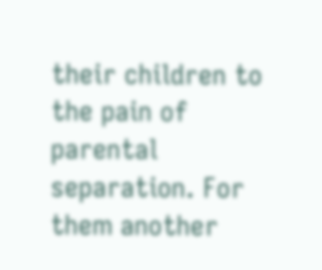their children to the pain of parental separation. For them another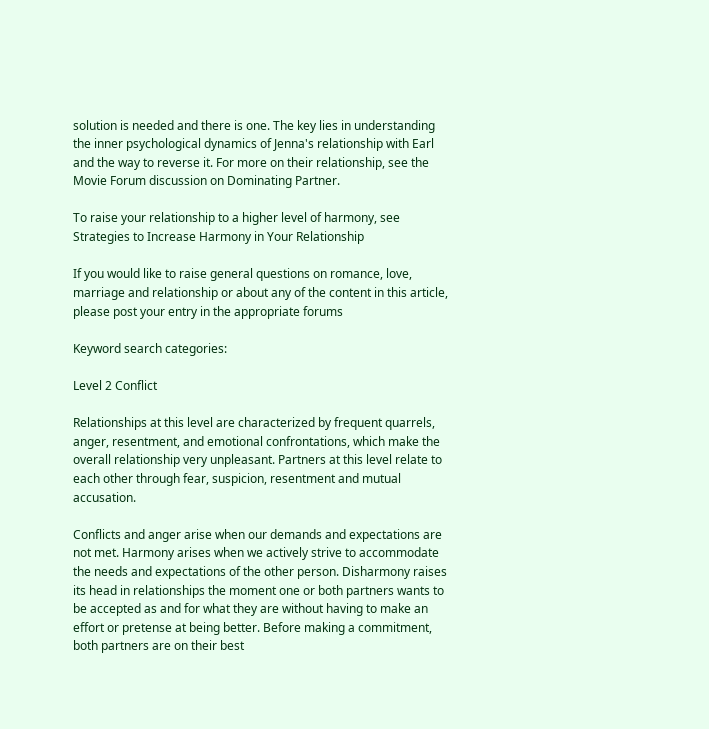solution is needed and there is one. The key lies in understanding the inner psychological dynamics of Jenna's relationship with Earl and the way to reverse it. For more on their relationship, see the Movie Forum discussion on Dominating Partner.

To raise your relationship to a higher level of harmony, see Strategies to Increase Harmony in Your Relationship

If you would like to raise general questions on romance, love, marriage and relationship or about any of the content in this article, please post your entry in the appropriate forums

Keyword search categories:

Level 2 Conflict

Relationships at this level are characterized by frequent quarrels, anger, resentment, and emotional confrontations, which make the overall relationship very unpleasant. Partners at this level relate to each other through fear, suspicion, resentment and mutual accusation.

Conflicts and anger arise when our demands and expectations are not met. Harmony arises when we actively strive to accommodate the needs and expectations of the other person. Disharmony raises its head in relationships the moment one or both partners wants to be accepted as and for what they are without having to make an effort or pretense at being better. Before making a commitment, both partners are on their best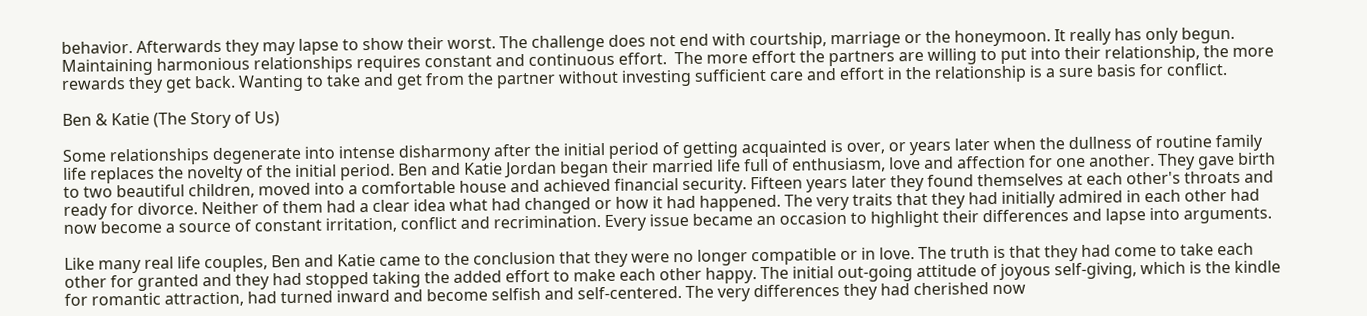behavior. Afterwards they may lapse to show their worst. The challenge does not end with courtship, marriage or the honeymoon. It really has only begun. Maintaining harmonious relationships requires constant and continuous effort.  The more effort the partners are willing to put into their relationship, the more rewards they get back. Wanting to take and get from the partner without investing sufficient care and effort in the relationship is a sure basis for conflict.

Ben & Katie (The Story of Us)

Some relationships degenerate into intense disharmony after the initial period of getting acquainted is over, or years later when the dullness of routine family life replaces the novelty of the initial period. Ben and Katie Jordan began their married life full of enthusiasm, love and affection for one another. They gave birth to two beautiful children, moved into a comfortable house and achieved financial security. Fifteen years later they found themselves at each other's throats and ready for divorce. Neither of them had a clear idea what had changed or how it had happened. The very traits that they had initially admired in each other had now become a source of constant irritation, conflict and recrimination. Every issue became an occasion to highlight their differences and lapse into arguments.

Like many real life couples, Ben and Katie came to the conclusion that they were no longer compatible or in love. The truth is that they had come to take each other for granted and they had stopped taking the added effort to make each other happy. The initial out-going attitude of joyous self-giving, which is the kindle for romantic attraction, had turned inward and become selfish and self-centered. The very differences they had cherished now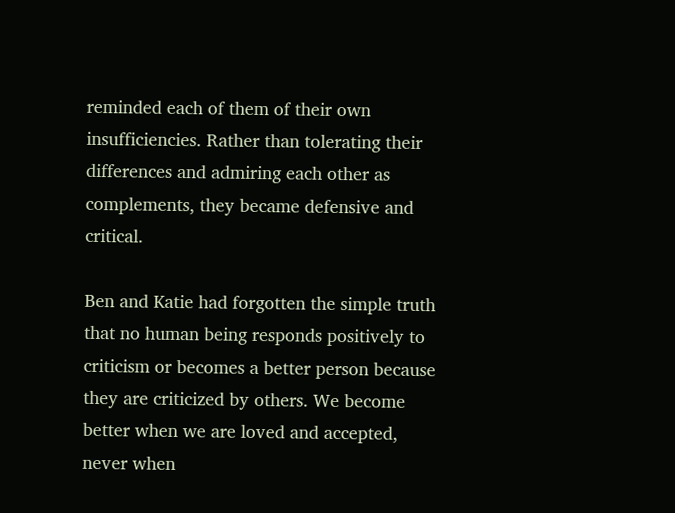reminded each of them of their own insufficiencies. Rather than tolerating their differences and admiring each other as complements, they became defensive and critical.

Ben and Katie had forgotten the simple truth that no human being responds positively to criticism or becomes a better person because they are criticized by others. We become better when we are loved and accepted, never when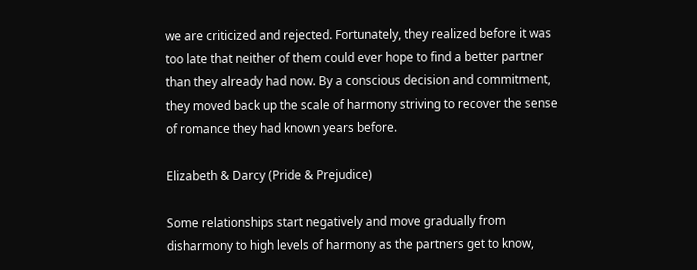we are criticized and rejected. Fortunately, they realized before it was too late that neither of them could ever hope to find a better partner than they already had now. By a conscious decision and commitment, they moved back up the scale of harmony striving to recover the sense of romance they had known years before.

Elizabeth & Darcy (Pride & Prejudice)

Some relationships start negatively and move gradually from disharmony to high levels of harmony as the partners get to know,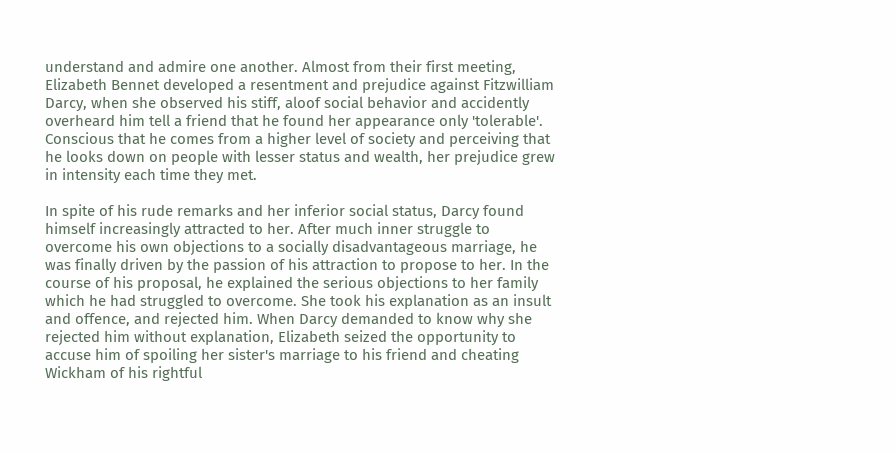understand and admire one another. Almost from their first meeting, Elizabeth Bennet developed a resentment and prejudice against Fitzwilliam Darcy, when she observed his stiff, aloof social behavior and accidently overheard him tell a friend that he found her appearance only 'tolerable'. Conscious that he comes from a higher level of society and perceiving that he looks down on people with lesser status and wealth, her prejudice grew in intensity each time they met.

In spite of his rude remarks and her inferior social status, Darcy found himself increasingly attracted to her. After much inner struggle to overcome his own objections to a socially disadvantageous marriage, he was finally driven by the passion of his attraction to propose to her. In the course of his proposal, he explained the serious objections to her family which he had struggled to overcome. She took his explanation as an insult and offence, and rejected him. When Darcy demanded to know why she rejected him without explanation, Elizabeth seized the opportunity to accuse him of spoiling her sister's marriage to his friend and cheating Wickham of his rightful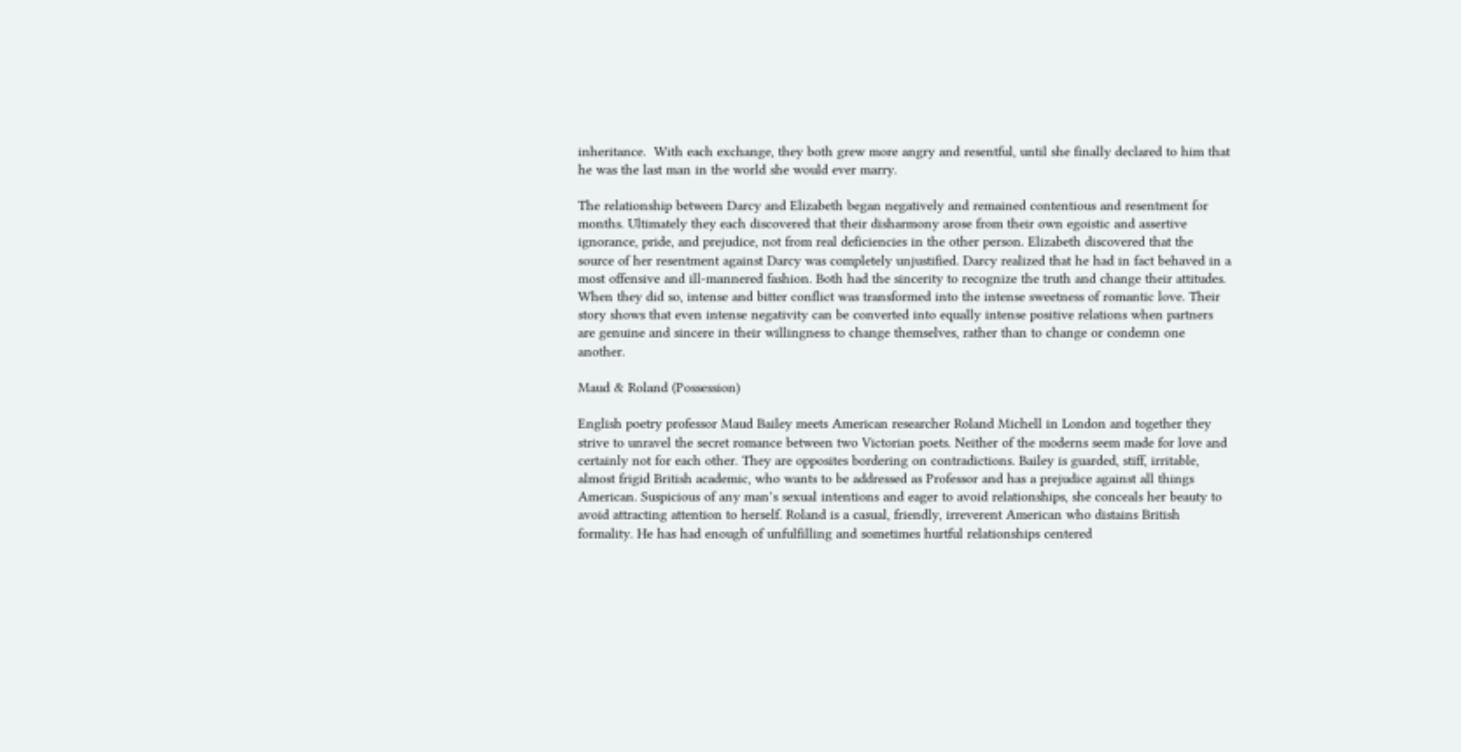inheritance.  With each exchange, they both grew more angry and resentful, until she finally declared to him that he was the last man in the world she would ever marry.

The relationship between Darcy and Elizabeth began negatively and remained contentious and resentment for months. Ultimately they each discovered that their disharmony arose from their own egoistic and assertive ignorance, pride, and prejudice, not from real deficiencies in the other person. Elizabeth discovered that the source of her resentment against Darcy was completely unjustified. Darcy realized that he had in fact behaved in a most offensive and ill-mannered fashion. Both had the sincerity to recognize the truth and change their attitudes. When they did so, intense and bitter conflict was transformed into the intense sweetness of romantic love. Their story shows that even intense negativity can be converted into equally intense positive relations when partners are genuine and sincere in their willingness to change themselves, rather than to change or condemn one another.

Maud & Roland (Possession)

English poetry professor Maud Bailey meets American researcher Roland Michell in London and together they strive to unravel the secret romance between two Victorian poets. Neither of the moderns seem made for love and certainly not for each other. They are opposites bordering on contradictions. Bailey is guarded, stiff, irritable, almost frigid British academic, who wants to be addressed as Professor and has a prejudice against all things American. Suspicious of any man’s sexual intentions and eager to avoid relationships, she conceals her beauty to avoid attracting attention to herself. Roland is a casual, friendly, irreverent American who distains British formality. He has had enough of unfulfilling and sometimes hurtful relationships centered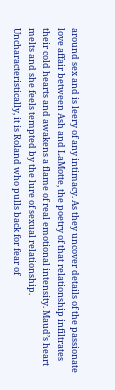around sex and is leery of any intimacy. As they uncover details of the passionate love affair between Ash and LaMotte, the poetry of that relationship infiltrates their cold hearts and awakens a flame of real emotional intensity. Maud’s heart melts and she feels tempted by the lure of sexual relationship. Uncharacteristically, it is Roland who pulls back for fear of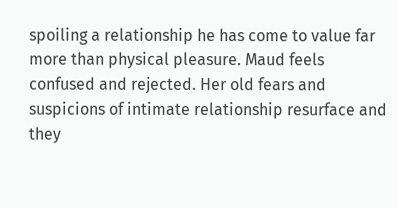spoiling a relationship he has come to value far more than physical pleasure. Maud feels confused and rejected. Her old fears and suspicions of intimate relationship resurface and they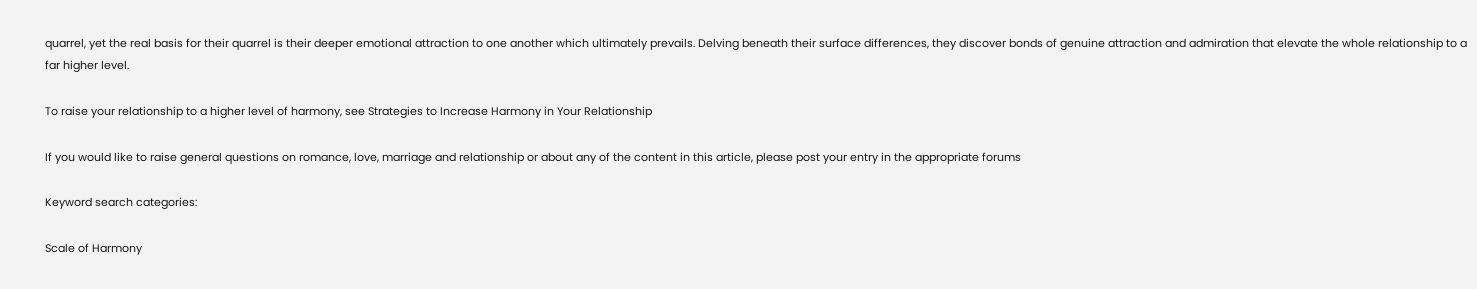quarrel, yet the real basis for their quarrel is their deeper emotional attraction to one another which ultimately prevails. Delving beneath their surface differences, they discover bonds of genuine attraction and admiration that elevate the whole relationship to a far higher level.

To raise your relationship to a higher level of harmony, see Strategies to Increase Harmony in Your Relationship

If you would like to raise general questions on romance, love, marriage and relationship or about any of the content in this article, please post your entry in the appropriate forums

Keyword search categories:

Scale of Harmony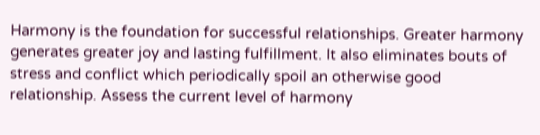Harmony is the foundation for successful relationships. Greater harmony generates greater joy and lasting fulfillment. It also eliminates bouts of stress and conflict which periodically spoil an otherwise good relationship. Assess the current level of harmony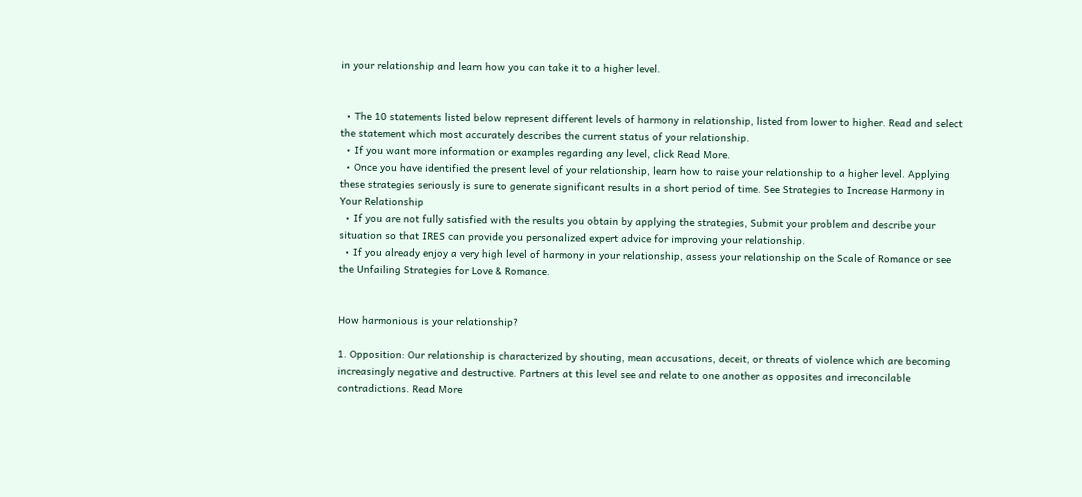in your relationship and learn how you can take it to a higher level.


  • The 10 statements listed below represent different levels of harmony in relationship, listed from lower to higher. Read and select the statement which most accurately describes the current status of your relationship.
  • If you want more information or examples regarding any level, click Read More.
  • Once you have identified the present level of your relationship, learn how to raise your relationship to a higher level. Applying these strategies seriously is sure to generate significant results in a short period of time. See Strategies to Increase Harmony in Your Relationship
  • If you are not fully satisfied with the results you obtain by applying the strategies, Submit your problem and describe your situation so that IRES can provide you personalized expert advice for improving your relationship.
  • If you already enjoy a very high level of harmony in your relationship, assess your relationship on the Scale of Romance or see the Unfailing Strategies for Love & Romance.


How harmonious is your relationship?

1. Opposition: Our relationship is characterized by shouting, mean accusations, deceit, or threats of violence which are becoming increasingly negative and destructive. Partners at this level see and relate to one another as opposites and irreconcilable contradictions. Read More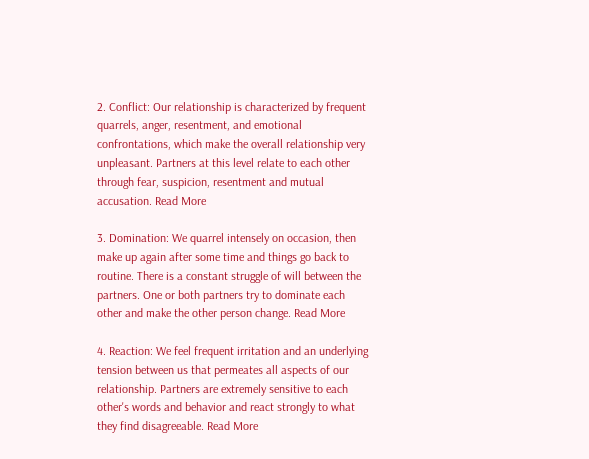2. Conflict: Our relationship is characterized by frequent quarrels, anger, resentment, and emotional confrontations, which make the overall relationship very unpleasant. Partners at this level relate to each other through fear, suspicion, resentment and mutual accusation. Read More

3. Domination: We quarrel intensely on occasion, then make up again after some time and things go back to routine. There is a constant struggle of will between the partners. One or both partners try to dominate each other and make the other person change. Read More

4. Reaction: We feel frequent irritation and an underlying tension between us that permeates all aspects of our relationship. Partners are extremely sensitive to each other's words and behavior and react strongly to what they find disagreeable. Read More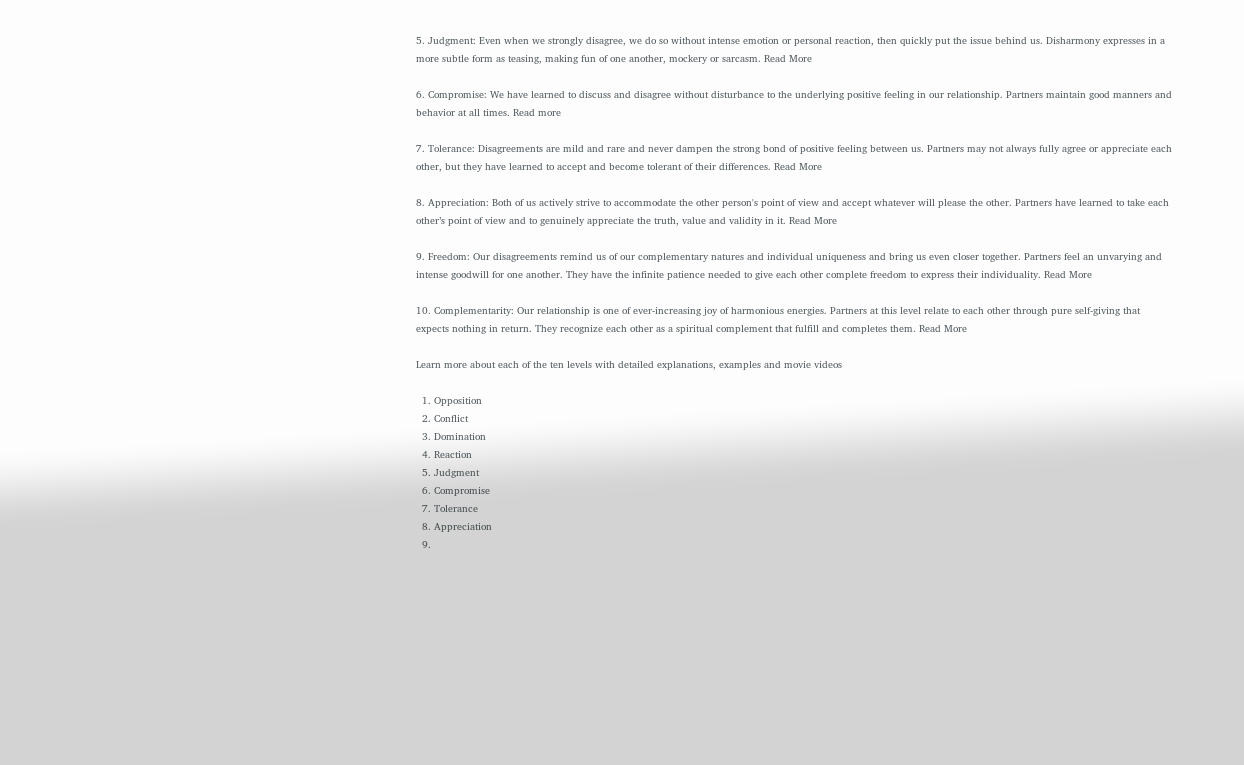5. Judgment: Even when we strongly disagree, we do so without intense emotion or personal reaction, then quickly put the issue behind us. Disharmony expresses in a more subtle form as teasing, making fun of one another, mockery or sarcasm. Read More

6. Compromise: We have learned to discuss and disagree without disturbance to the underlying positive feeling in our relationship. Partners maintain good manners and behavior at all times. Read more

7. Tolerance: Disagreements are mild and rare and never dampen the strong bond of positive feeling between us. Partners may not always fully agree or appreciate each other, but they have learned to accept and become tolerant of their differences. Read More

8. Appreciation: Both of us actively strive to accommodate the other person's point of view and accept whatever will please the other. Partners have learned to take each other’s point of view and to genuinely appreciate the truth, value and validity in it. Read More

9. Freedom: Our disagreements remind us of our complementary natures and individual uniqueness and bring us even closer together. Partners feel an unvarying and intense goodwill for one another. They have the infinite patience needed to give each other complete freedom to express their individuality. Read More

10. Complementarity: Our relationship is one of ever-increasing joy of harmonious energies. Partners at this level relate to each other through pure self-giving that expects nothing in return. They recognize each other as a spiritual complement that fulfill and completes them. Read More

Learn more about each of the ten levels with detailed explanations, examples and movie videos

  1. Opposition
  2. Conflict
  3. Domination
  4. Reaction
  5. Judgment
  6. Compromise
  7. Tolerance
  8. Appreciation
  9.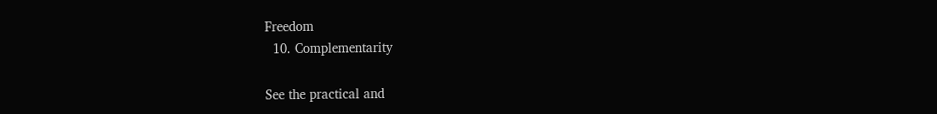Freedom
  10. Complementarity

See the practical and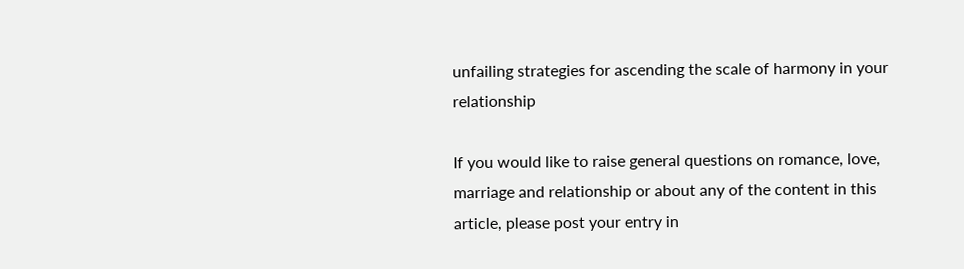unfailing strategies for ascending the scale of harmony in your relationship

If you would like to raise general questions on romance, love, marriage and relationship or about any of the content in this article, please post your entry in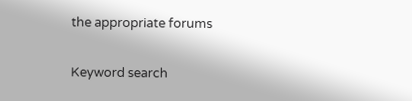the appropriate forums

Keyword search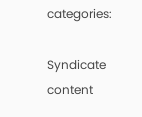categories:

Syndicate content